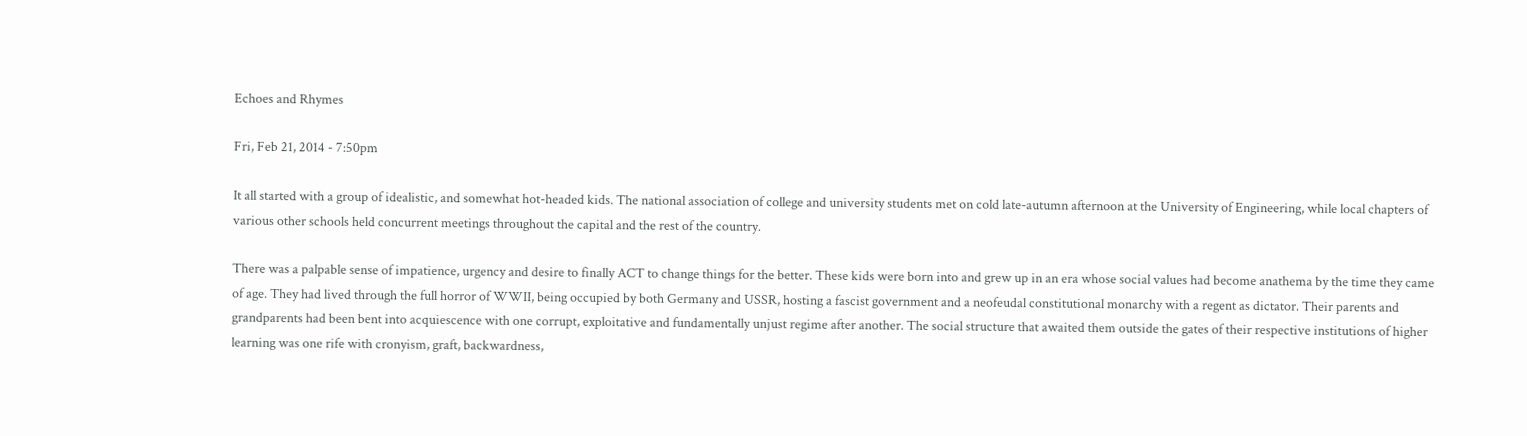Echoes and Rhymes

Fri, Feb 21, 2014 - 7:50pm

It all started with a group of idealistic, and somewhat hot-headed kids. The national association of college and university students met on cold late-autumn afternoon at the University of Engineering, while local chapters of various other schools held concurrent meetings throughout the capital and the rest of the country.

There was a palpable sense of impatience, urgency and desire to finally ACT to change things for the better. These kids were born into and grew up in an era whose social values had become anathema by the time they came of age. They had lived through the full horror of WWII, being occupied by both Germany and USSR, hosting a fascist government and a neofeudal constitutional monarchy with a regent as dictator. Their parents and grandparents had been bent into acquiescence with one corrupt, exploitative and fundamentally unjust regime after another. The social structure that awaited them outside the gates of their respective institutions of higher learning was one rife with cronyism, graft, backwardness,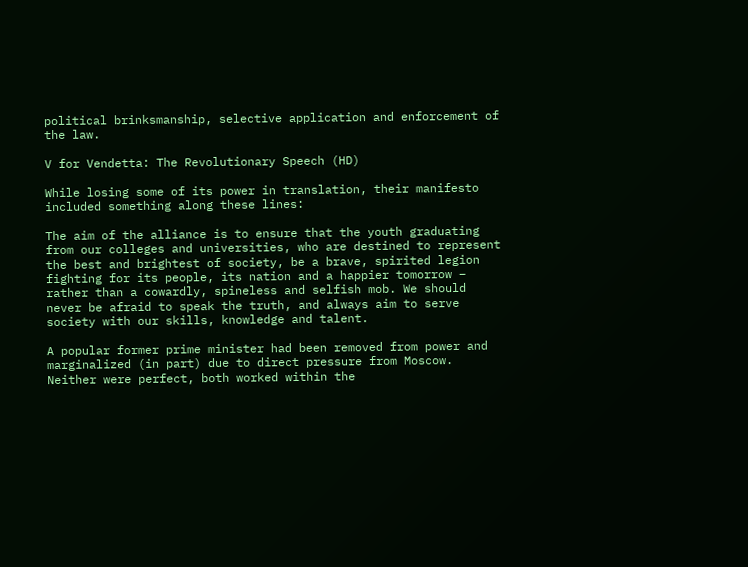political brinksmanship, selective application and enforcement of the law.

V for Vendetta: The Revolutionary Speech (HD)

While losing some of its power in translation, their manifesto included something along these lines:

The aim of the alliance is to ensure that the youth graduating from our colleges and universities, who are destined to represent the best and brightest of society, be a brave, spirited legion fighting for its people, its nation and a happier tomorrow – rather than a cowardly, spineless and selfish mob. We should never be afraid to speak the truth, and always aim to serve society with our skills, knowledge and talent.

A popular former prime minister had been removed from power and marginalized (in part) due to direct pressure from Moscow. Neither were perfect, both worked within the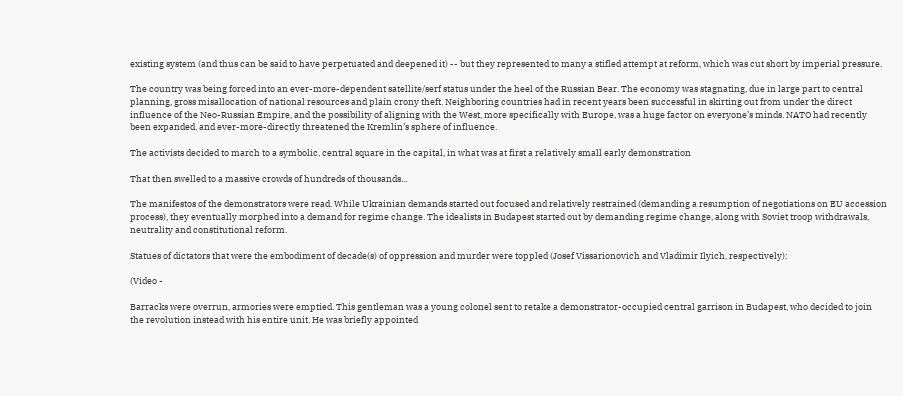existing system (and thus can be said to have perpetuated and deepened it) -- but they represented to many a stifled attempt at reform, which was cut short by imperial pressure.

The country was being forced into an ever-more-dependent satellite/serf status under the heel of the Russian Bear. The economy was stagnating, due in large part to central planning, gross misallocation of national resources and plain crony theft. Neighboring countries had in recent years been successful in skirting out from under the direct influence of the Neo-Russian Empire, and the possibility of aligning with the West, more specifically with Europe, was a huge factor on everyone’s minds. NATO had recently been expanded, and ever-more-directly threatened the Kremlin’s sphere of influence.

The activists decided to march to a symbolic, central square in the capital, in what was at first a relatively small early demonstration

That then swelled to a massive crowds of hundreds of thousands...

The manifestos of the demonstrators were read. While Ukrainian demands started out focused and relatively restrained (demanding a resumption of negotiations on EU accession process), they eventually morphed into a demand for regime change. The idealists in Budapest started out by demanding regime change, along with Soviet troop withdrawals, neutrality and constitutional reform.

Statues of dictators that were the embodiment of decade(s) of oppression and murder were toppled (Josef Vissarionovich and Vladimir Ilyich, respectively):

(Video -

Barracks were overrun, armories were emptied. This gentleman was a young colonel sent to retake a demonstrator-occupied central garrison in Budapest, who decided to join the revolution instead with his entire unit. He was briefly appointed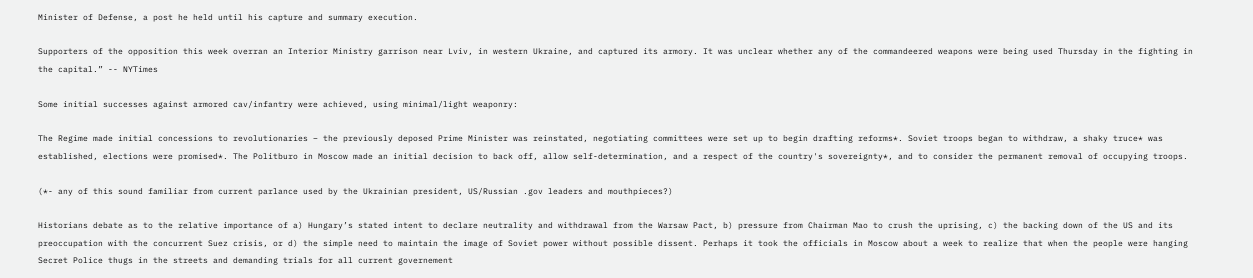Minister of Defense, a post he held until his capture and summary execution.

Supporters of the opposition this week overran an Interior Ministry garrison near Lviv, in western Ukraine, and captured its armory. It was unclear whether any of the commandeered weapons were being used Thursday in the fighting in the capital.” -- NYTimes

Some initial successes against armored cav/infantry were achieved, using minimal/light weaponry:

The Regime made initial concessions to revolutionaries – the previously deposed Prime Minister was reinstated, negotiating committees were set up to begin drafting reforms*. Soviet troops began to withdraw, a shaky truce* was established, elections were promised*. The Politburo in Moscow made an initial decision to back off, allow self-determination, and a respect of the country's sovereignty*, and to consider the permanent removal of occupying troops.

(*- any of this sound familiar from current parlance used by the Ukrainian president, US/Russian .gov leaders and mouthpieces?)

Historians debate as to the relative importance of a) Hungary’s stated intent to declare neutrality and withdrawal from the Warsaw Pact, b) pressure from Chairman Mao to crush the uprising, c) the backing down of the US and its preoccupation with the concurrent Suez crisis, or d) the simple need to maintain the image of Soviet power without possible dissent. Perhaps it took the officials in Moscow about a week to realize that when the people were hanging Secret Police thugs in the streets and demanding trials for all current governement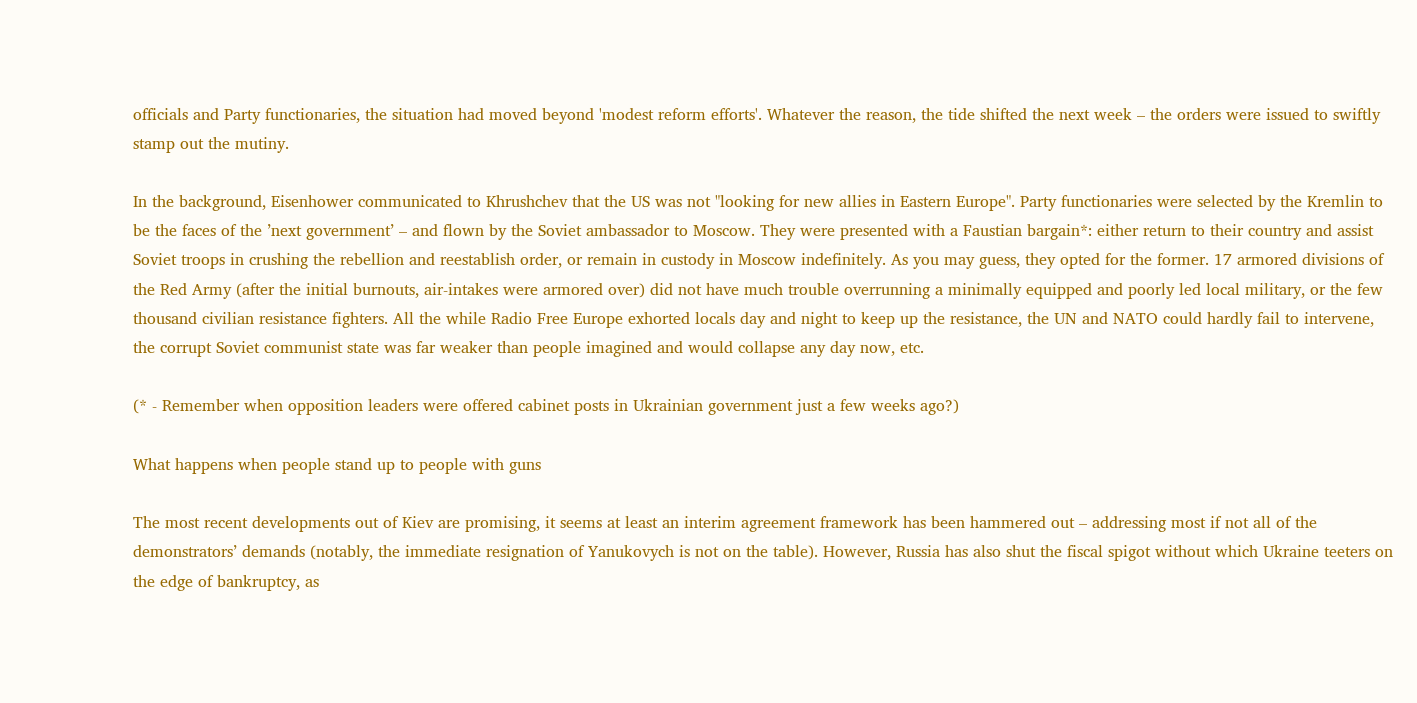officials and Party functionaries, the situation had moved beyond 'modest reform efforts'. Whatever the reason, the tide shifted the next week – the orders were issued to swiftly stamp out the mutiny.

In the background, Eisenhower communicated to Khrushchev that the US was not "looking for new allies in Eastern Europe". Party functionaries were selected by the Kremlin to be the faces of the ’next government’ – and flown by the Soviet ambassador to Moscow. They were presented with a Faustian bargain*: either return to their country and assist Soviet troops in crushing the rebellion and reestablish order, or remain in custody in Moscow indefinitely. As you may guess, they opted for the former. 17 armored divisions of the Red Army (after the initial burnouts, air-intakes were armored over) did not have much trouble overrunning a minimally equipped and poorly led local military, or the few thousand civilian resistance fighters. All the while Radio Free Europe exhorted locals day and night to keep up the resistance, the UN and NATO could hardly fail to intervene, the corrupt Soviet communist state was far weaker than people imagined and would collapse any day now, etc.

(* - Remember when opposition leaders were offered cabinet posts in Ukrainian government just a few weeks ago?)

What happens when people stand up to people with guns

The most recent developments out of Kiev are promising, it seems at least an interim agreement framework has been hammered out – addressing most if not all of the demonstrators’ demands (notably, the immediate resignation of Yanukovych is not on the table). However, Russia has also shut the fiscal spigot without which Ukraine teeters on the edge of bankruptcy, as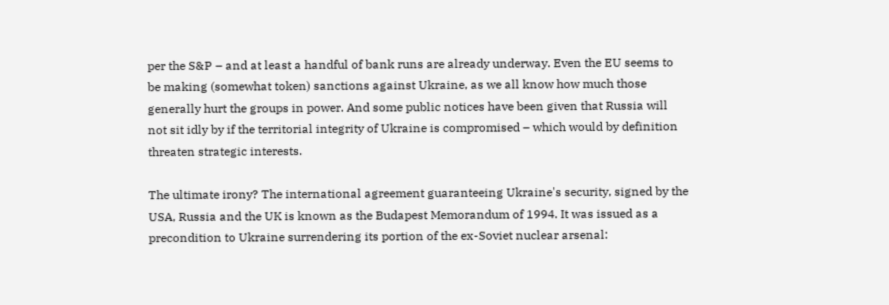per the S&P – and at least a handful of bank runs are already underway. Even the EU seems to be making (somewhat token) sanctions against Ukraine, as we all know how much those generally hurt the groups in power. And some public notices have been given that Russia will not sit idly by if the territorial integrity of Ukraine is compromised – which would by definition threaten strategic interests.

The ultimate irony? The international agreement guaranteeing Ukraine's security, signed by the USA, Russia and the UK is known as the Budapest Memorandum of 1994. It was issued as a precondition to Ukraine surrendering its portion of the ex-Soviet nuclear arsenal: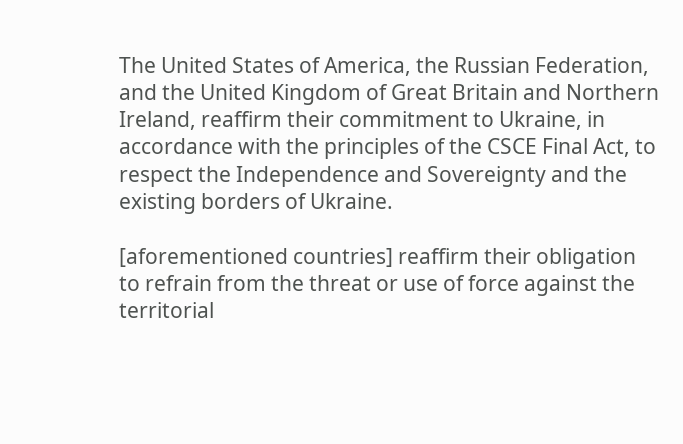The United States of America, the Russian Federation, and the United Kingdom of Great Britain and Northern Ireland, reaffirm their commitment to Ukraine, in accordance with the principles of the CSCE Final Act, to respect the Independence and Sovereignty and the existing borders of Ukraine.

[aforementioned countries] reaffirm their obligation to refrain from the threat or use of force against the territorial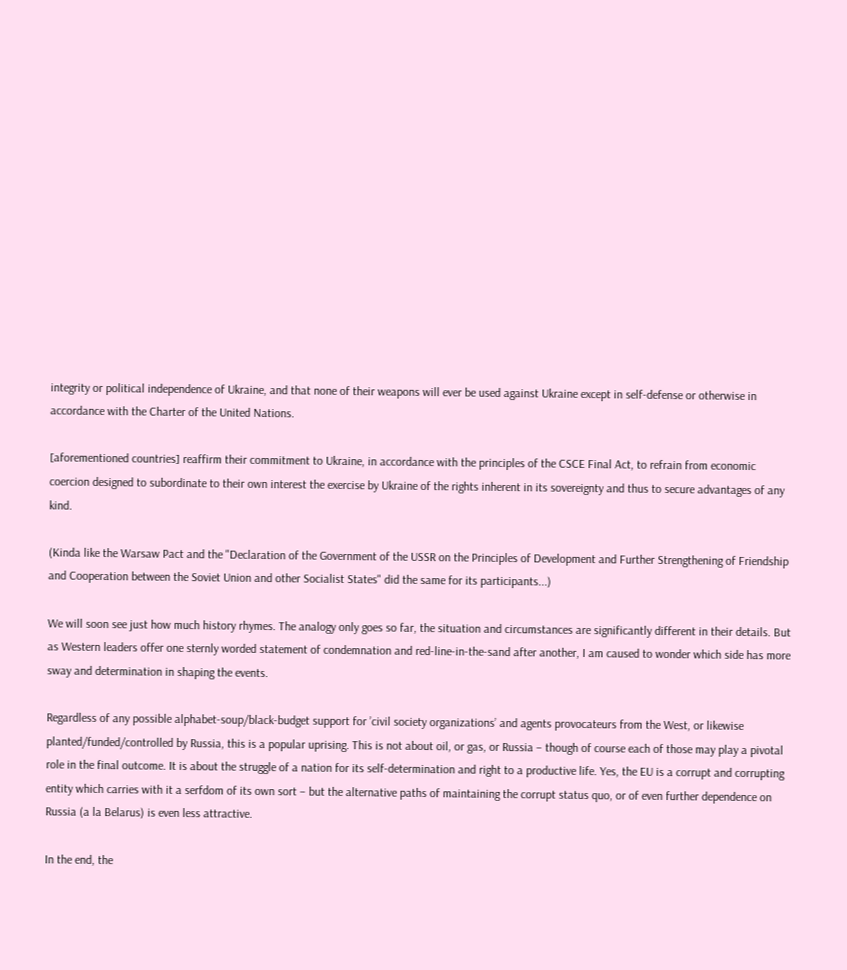integrity or political independence of Ukraine, and that none of their weapons will ever be used against Ukraine except in self-defense or otherwise in accordance with the Charter of the United Nations.

[aforementioned countries] reaffirm their commitment to Ukraine, in accordance with the principles of the CSCE Final Act, to refrain from economic coercion designed to subordinate to their own interest the exercise by Ukraine of the rights inherent in its sovereignty and thus to secure advantages of any kind.

(Kinda like the Warsaw Pact and the "Declaration of the Government of the USSR on the Principles of Development and Further Strengthening of Friendship and Cooperation between the Soviet Union and other Socialist States" did the same for its participants...)

We will soon see just how much history rhymes. The analogy only goes so far, the situation and circumstances are significantly different in their details. But as Western leaders offer one sternly worded statement of condemnation and red-line-in-the-sand after another, I am caused to wonder which side has more sway and determination in shaping the events.

Regardless of any possible alphabet-soup/black-budget support for ’civil society organizations’ and agents provocateurs from the West, or likewise planted/funded/controlled by Russia, this is a popular uprising. This is not about oil, or gas, or Russia – though of course each of those may play a pivotal role in the final outcome. It is about the struggle of a nation for its self-determination and right to a productive life. Yes, the EU is a corrupt and corrupting entity which carries with it a serfdom of its own sort – but the alternative paths of maintaining the corrupt status quo, or of even further dependence on Russia (a la Belarus) is even less attractive.

In the end, the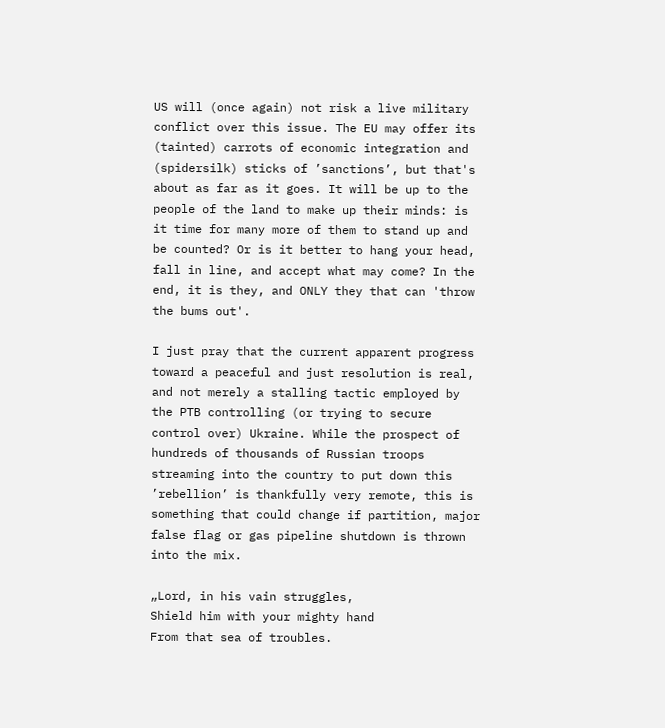US will (once again) not risk a live military conflict over this issue. The EU may offer its (tainted) carrots of economic integration and (spidersilk) sticks of ’sanctions’, but that's about as far as it goes. It will be up to the people of the land to make up their minds: is it time for many more of them to stand up and be counted? Or is it better to hang your head, fall in line, and accept what may come? In the end, it is they, and ONLY they that can 'throw the bums out'.

I just pray that the current apparent progress toward a peaceful and just resolution is real, and not merely a stalling tactic employed by the PTB controlling (or trying to secure control over) Ukraine. While the prospect of hundreds of thousands of Russian troops streaming into the country to put down this ’rebellion’ is thankfully very remote, this is something that could change if partition, major false flag or gas pipeline shutdown is thrown into the mix.

„Lord, in his vain struggles,
Shield him with your mighty hand
From that sea of troubles.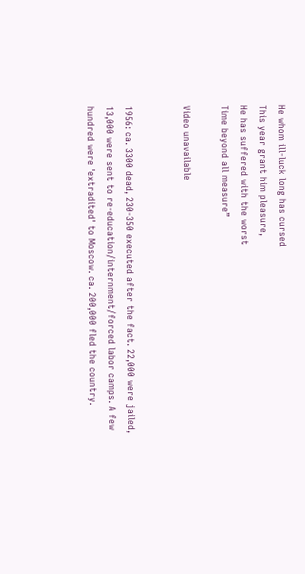He whom ill-luck long has cursed
This year grant him pleasure,
He has suffered with the worst
Time beyond all measure”

Video unavailable


1956: ca. 3300 dead, 230-350 executed after the fact. 22,000 were jailed, 13,000 were sent to re-education/internment/forced labor camps. A few hundred were 'extradited' to Moscow. ca. 200,000 fled the country.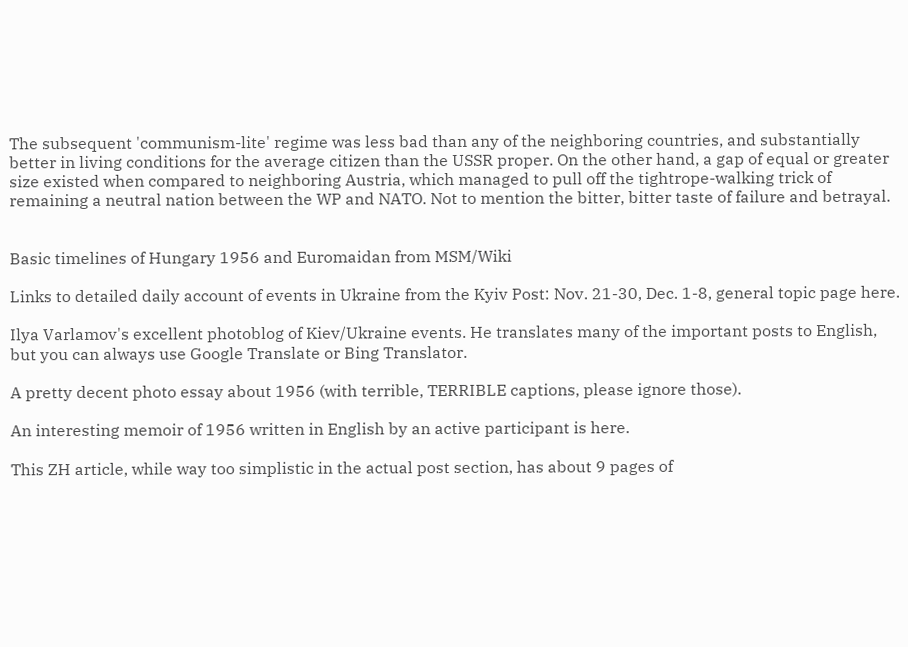The subsequent 'communism-lite' regime was less bad than any of the neighboring countries, and substantially better in living conditions for the average citizen than the USSR proper. On the other hand, a gap of equal or greater size existed when compared to neighboring Austria, which managed to pull off the tightrope-walking trick of remaining a neutral nation between the WP and NATO. Not to mention the bitter, bitter taste of failure and betrayal.


Basic timelines of Hungary 1956 and Euromaidan from MSM/Wiki

Links to detailed daily account of events in Ukraine from the Kyiv Post: Nov. 21-30, Dec. 1-8, general topic page here.

Ilya Varlamov's excellent photoblog of Kiev/Ukraine events. He translates many of the important posts to English, but you can always use Google Translate or Bing Translator.

A pretty decent photo essay about 1956 (with terrible, TERRIBLE captions, please ignore those).

An interesting memoir of 1956 written in English by an active participant is here.

This ZH article, while way too simplistic in the actual post section, has about 9 pages of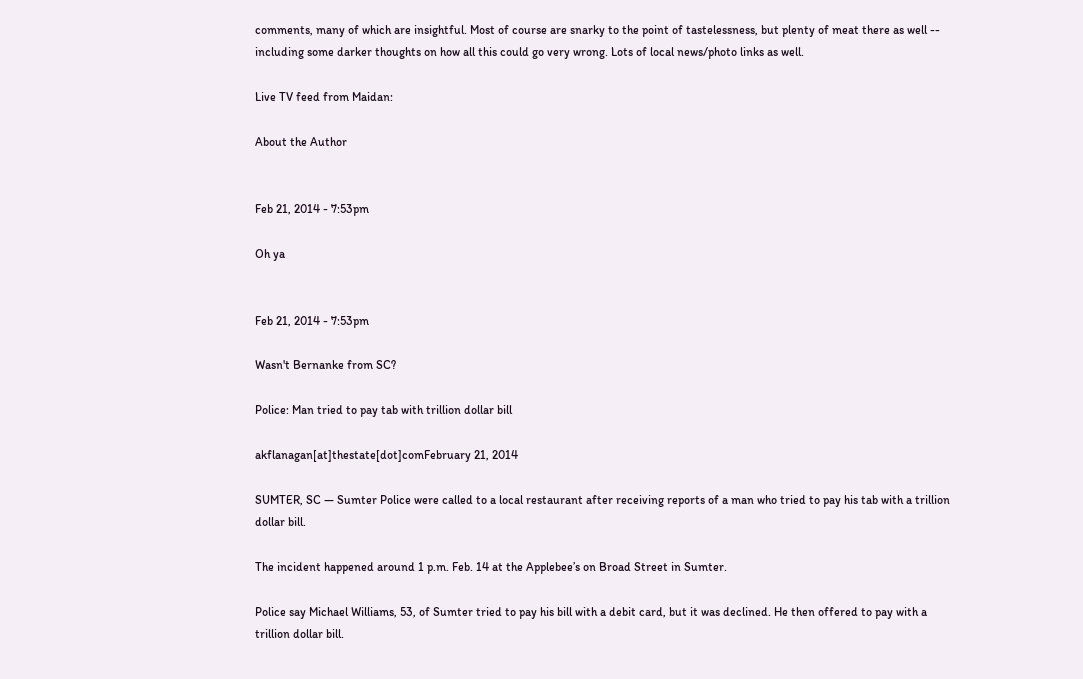comments, many of which are insightful. Most of course are snarky to the point of tastelessness, but plenty of meat there as well -- including some darker thoughts on how all this could go very wrong. Lots of local news/photo links as well.

Live TV feed from Maidan:

About the Author


Feb 21, 2014 - 7:53pm

Oh ya


Feb 21, 2014 - 7:53pm

Wasn't Bernanke from SC?

Police: Man tried to pay tab with trillion dollar bill

akflanagan[at]thestate[dot]comFebruary 21, 2014

SUMTER, SC — Sumter Police were called to a local restaurant after receiving reports of a man who tried to pay his tab with a trillion dollar bill.

The incident happened around 1 p.m. Feb. 14 at the Applebee’s on Broad Street in Sumter.

Police say Michael Williams, 53, of Sumter tried to pay his bill with a debit card, but it was declined. He then offered to pay with a trillion dollar bill.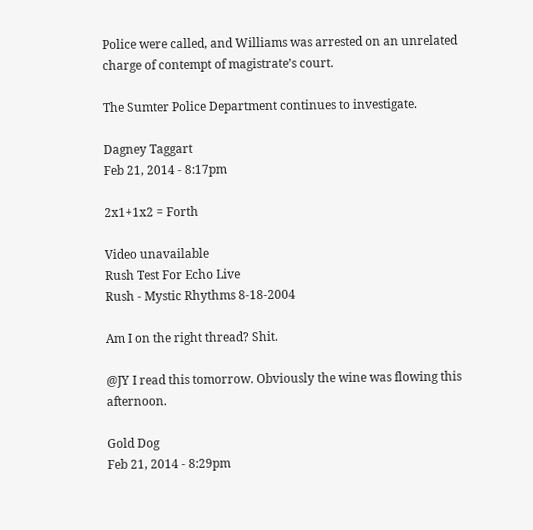Police were called, and Williams was arrested on an unrelated charge of contempt of magistrate’s court.

The Sumter Police Department continues to investigate.

Dagney Taggart
Feb 21, 2014 - 8:17pm

2x1+1x2 = Forth

Video unavailable
Rush Test For Echo Live
Rush - Mystic Rhythms 8-18-2004

Am I on the right thread? Shit.

@JY I read this tomorrow. Obviously the wine was flowing this afternoon.

Gold Dog
Feb 21, 2014 - 8:29pm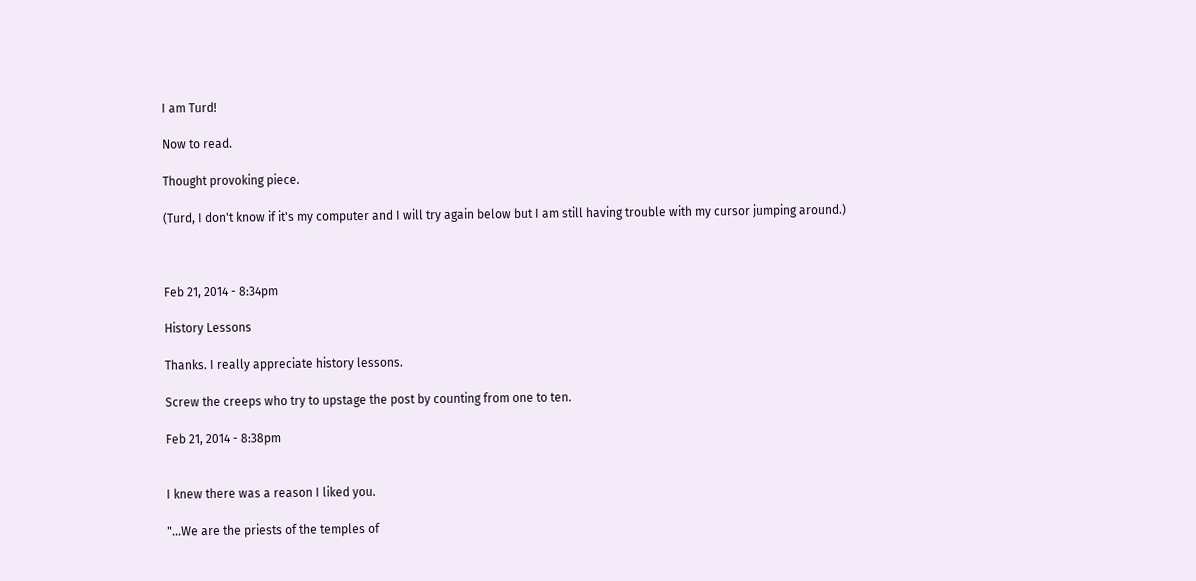I am Turd!

Now to read.

Thought provoking piece.

(Turd, I don't know if it's my computer and I will try again below but I am still having trouble with my cursor jumping around.)



Feb 21, 2014 - 8:34pm

History Lessons

Thanks. I really appreciate history lessons.

Screw the creeps who try to upstage the post by counting from one to ten.

Feb 21, 2014 - 8:38pm


I knew there was a reason I liked you.

"...We are the priests of the temples of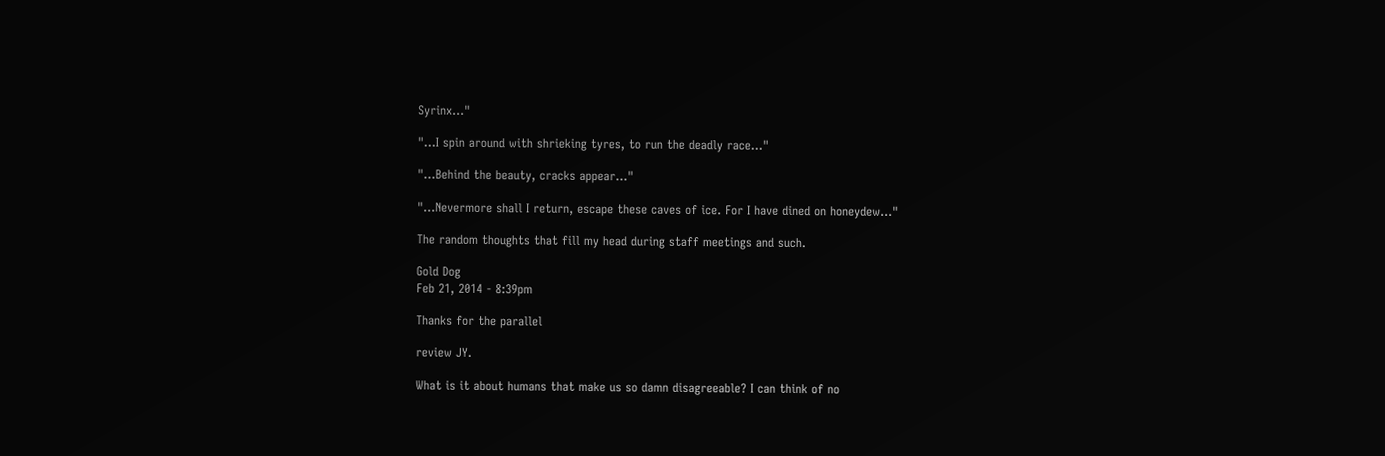Syrinx..."

"...I spin around with shrieking tyres, to run the deadly race..."

"...Behind the beauty, cracks appear..."

"...Nevermore shall I return, escape these caves of ice. For I have dined on honeydew..."

The random thoughts that fill my head during staff meetings and such.

Gold Dog
Feb 21, 2014 - 8:39pm

Thanks for the parallel

review JY.

What is it about humans that make us so damn disagreeable? I can think of no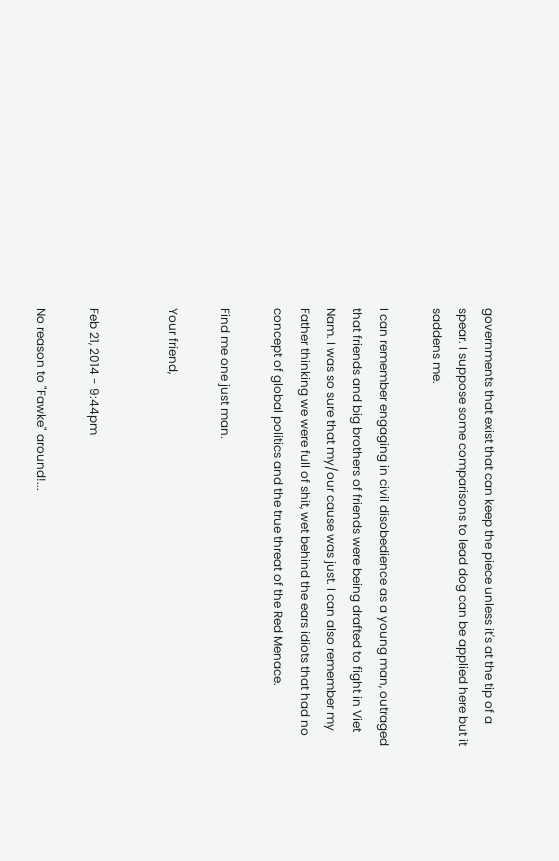governments that exist that can keep the piece unless it's at the tip of a spear. I suppose some comparisons to lead dog can be applied here but it saddens me.

I can remember engaging in civil disobedience as a young man, outraged that friends and big brothers of friends were being drafted to fight in Viet Nam. I was so sure that my/our cause was just. I can also remember my Father thinking we were full of shit, wet behind the ears idiots that had no concept of global politics and the true threat of the Red Menace.

Find me one just man.

Your friend,


Feb 21, 2014 - 9:44pm

No reason to "Fawke" around!...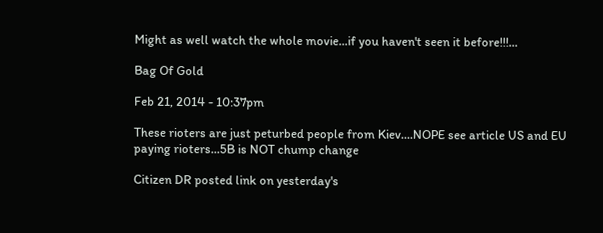Might as well watch the whole movie...if you haven't seen it before!!!...

Bag Of Gold

Feb 21, 2014 - 10:37pm

These rioters are just peturbed people from Kiev....NOPE see article US and EU paying rioters...5B is NOT chump change

Citizen DR posted link on yesterday's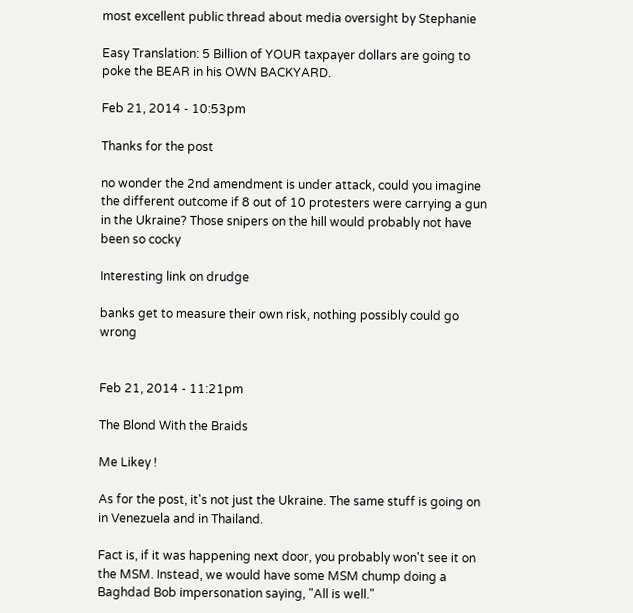most excellent public thread about media oversight by Stephanie

Easy Translation: 5 Billion of YOUR taxpayer dollars are going to poke the BEAR in his OWN BACKYARD.

Feb 21, 2014 - 10:53pm

Thanks for the post

no wonder the 2nd amendment is under attack, could you imagine the different outcome if 8 out of 10 protesters were carrying a gun in the Ukraine? Those snipers on the hill would probably not have been so cocky

Interesting link on drudge

banks get to measure their own risk, nothing possibly could go wrong


Feb 21, 2014 - 11:21pm

The Blond With the Braids

Me Likey !

As for the post, it's not just the Ukraine. The same stuff is going on in Venezuela and in Thailand.

Fact is, if it was happening next door, you probably won't see it on the MSM. Instead, we would have some MSM chump doing a Baghdad Bob impersonation saying, "All is well."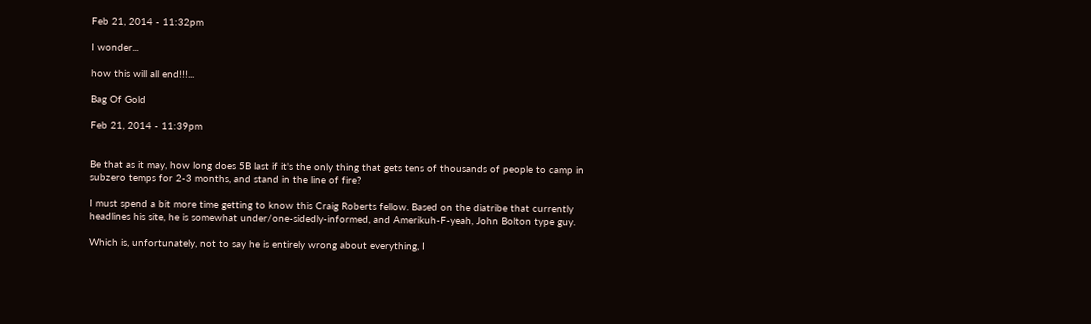Feb 21, 2014 - 11:32pm

I wonder...

how this will all end!!!...

Bag Of Gold

Feb 21, 2014 - 11:39pm


Be that as it may, how long does 5B last if it's the only thing that gets tens of thousands of people to camp in subzero temps for 2-3 months, and stand in the line of fire?

I must spend a bit more time getting to know this Craig Roberts fellow. Based on the diatribe that currently headlines his site, he is somewhat under/one-sidedly-informed, and Amerikuh-F-yeah, John Bolton type guy.

Which is, unfortunately, not to say he is entirely wrong about everything, I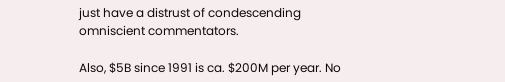just have a distrust of condescending omniscient commentators.

Also, $5B since 1991 is ca. $200M per year. No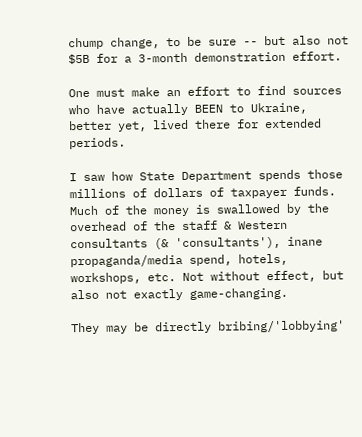chump change, to be sure -- but also not $5B for a 3-month demonstration effort.

One must make an effort to find sources who have actually BEEN to Ukraine, better yet, lived there for extended periods.

I saw how State Department spends those millions of dollars of taxpayer funds. Much of the money is swallowed by the overhead of the staff & Western consultants (& 'consultants'), inane propaganda/media spend, hotels, workshops, etc. Not without effect, but also not exactly game-changing.

They may be directly bribing/'lobbying'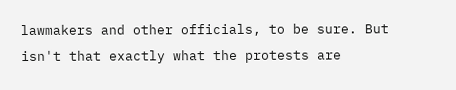lawmakers and other officials, to be sure. But isn't that exactly what the protests are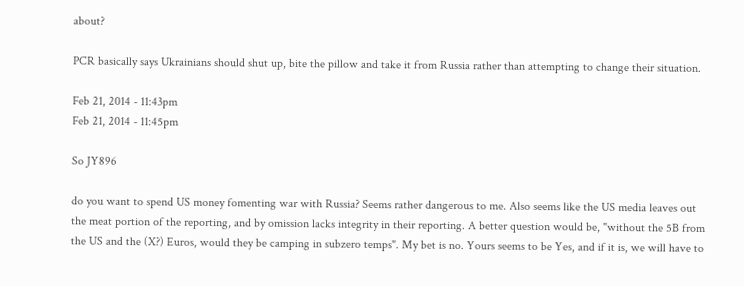about?

PCR basically says Ukrainians should shut up, bite the pillow and take it from Russia rather than attempting to change their situation.

Feb 21, 2014 - 11:43pm
Feb 21, 2014 - 11:45pm

So JY896

do you want to spend US money fomenting war with Russia? Seems rather dangerous to me. Also seems like the US media leaves out the meat portion of the reporting, and by omission lacks integrity in their reporting. A better question would be, "without the 5B from the US and the (X?) Euros, would they be camping in subzero temps". My bet is no. Yours seems to be Yes, and if it is, we will have to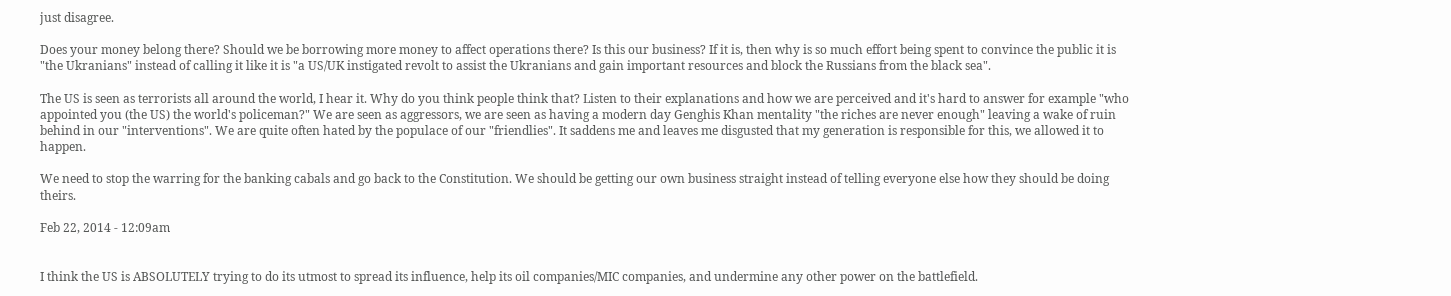just disagree.

Does your money belong there? Should we be borrowing more money to affect operations there? Is this our business? If it is, then why is so much effort being spent to convince the public it is "the Ukranians" instead of calling it like it is "a US/UK instigated revolt to assist the Ukranians and gain important resources and block the Russians from the black sea".

The US is seen as terrorists all around the world, I hear it. Why do you think people think that? Listen to their explanations and how we are perceived and it's hard to answer for example "who appointed you (the US) the world's policeman?" We are seen as aggressors, we are seen as having a modern day Genghis Khan mentality "the riches are never enough" leaving a wake of ruin behind in our "interventions". We are quite often hated by the populace of our "friendlies". It saddens me and leaves me disgusted that my generation is responsible for this, we allowed it to happen.

We need to stop the warring for the banking cabals and go back to the Constitution. We should be getting our own business straight instead of telling everyone else how they should be doing theirs.

Feb 22, 2014 - 12:09am


I think the US is ABSOLUTELY trying to do its utmost to spread its influence, help its oil companies/MIC companies, and undermine any other power on the battlefield.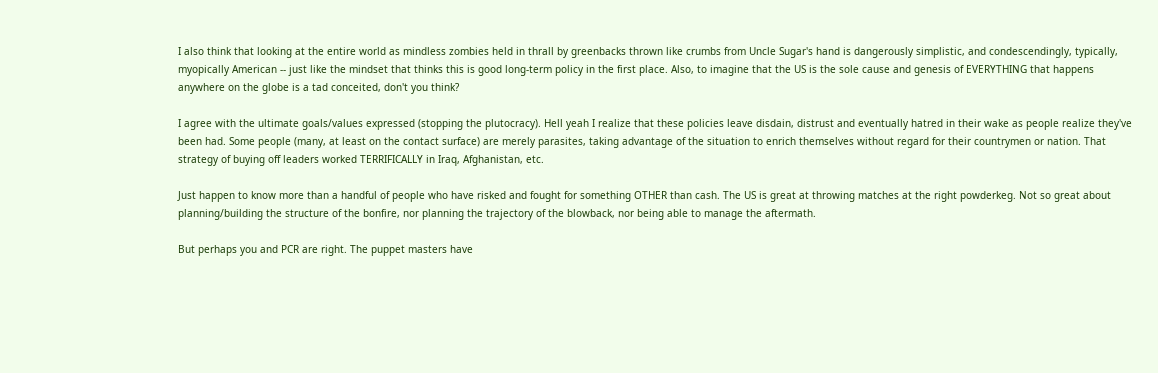I also think that looking at the entire world as mindless zombies held in thrall by greenbacks thrown like crumbs from Uncle Sugar's hand is dangerously simplistic, and condescendingly, typically, myopically American -- just like the mindset that thinks this is good long-term policy in the first place. Also, to imagine that the US is the sole cause and genesis of EVERYTHING that happens anywhere on the globe is a tad conceited, don't you think?

I agree with the ultimate goals/values expressed (stopping the plutocracy). Hell yeah I realize that these policies leave disdain, distrust and eventually hatred in their wake as people realize they've been had. Some people (many, at least on the contact surface) are merely parasites, taking advantage of the situation to enrich themselves without regard for their countrymen or nation. That strategy of buying off leaders worked TERRIFICALLY in Iraq, Afghanistan, etc.

Just happen to know more than a handful of people who have risked and fought for something OTHER than cash. The US is great at throwing matches at the right powderkeg. Not so great about planning/building the structure of the bonfire, nor planning the trajectory of the blowback, nor being able to manage the aftermath.

But perhaps you and PCR are right. The puppet masters have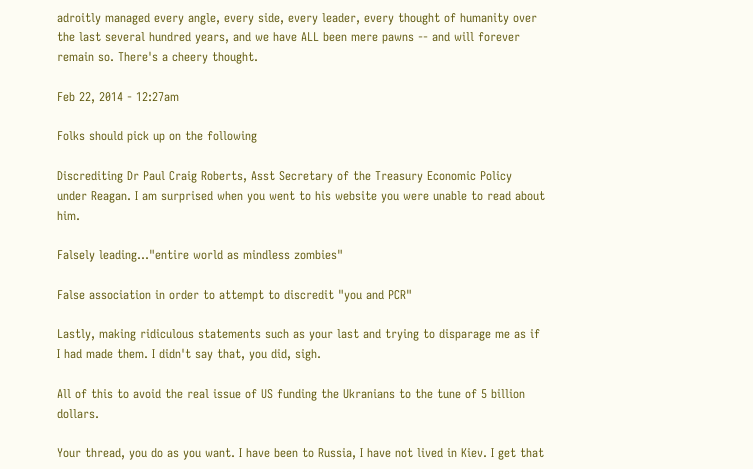adroitly managed every angle, every side, every leader, every thought of humanity over the last several hundred years, and we have ALL been mere pawns -- and will forever remain so. There's a cheery thought.

Feb 22, 2014 - 12:27am

Folks should pick up on the following

Discrediting Dr Paul Craig Roberts, Asst Secretary of the Treasury Economic Policy under Reagan. I am surprised when you went to his website you were unable to read about him.

Falsely leading..."entire world as mindless zombies"

False association in order to attempt to discredit "you and PCR"

Lastly, making ridiculous statements such as your last and trying to disparage me as if I had made them. I didn't say that, you did, sigh.

All of this to avoid the real issue of US funding the Ukranians to the tune of 5 billion dollars.

Your thread, you do as you want. I have been to Russia, I have not lived in Kiev. I get that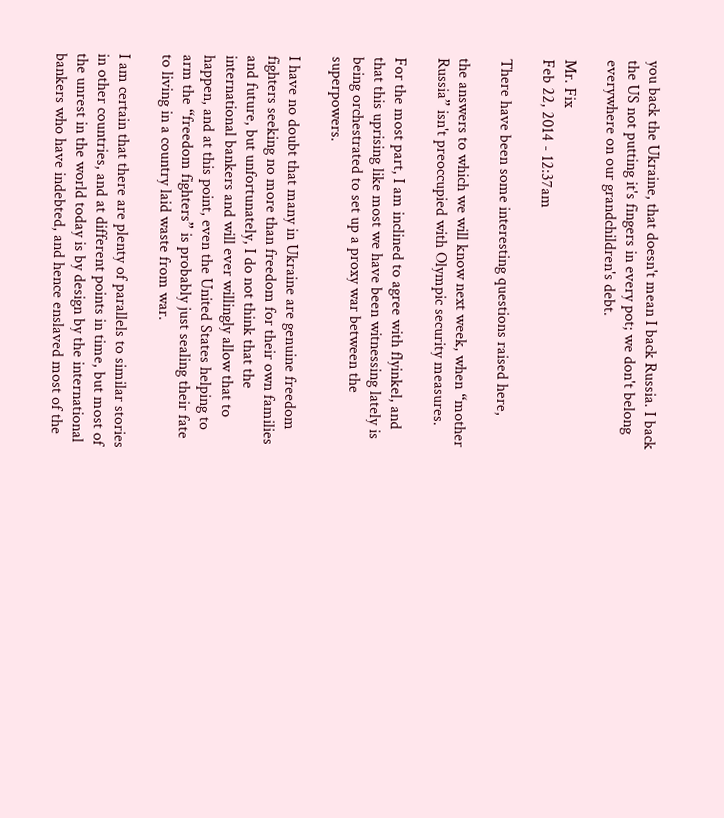you back the Ukraine, that doesn't mean I back Russia. I back the US not putting it's fingers in every pot; we don't belong everywhere on our grandchildren's debt.

Mr. Fix
Feb 22, 2014 - 12:37am

There have been some interesting questions raised here,

the answers to which we will know next week, when “mother Russia” isn't preoccupied with Olympic security measures.

For the most part, I am inclined to agree with flyinkel, and that this uprising like most we have been witnessing lately is being orchestrated to set up a proxy war between the superpowers.

I have no doubt that many in Ukraine are genuine freedom fighters seeking no more than freedom for their own families and future, but unfortunately, I do not think that the international bankers and will ever willingly allow that to happen, and at this point, even the United States helping to arm the “freedom fighters” is probably just sealing their fate to living in a country laid waste from war.

I am certain that there are plenty of parallels to similar stories in other countries, and at different points in time, but most of the unrest in the world today is by design by the international bankers who have indebted, and hence enslaved most of the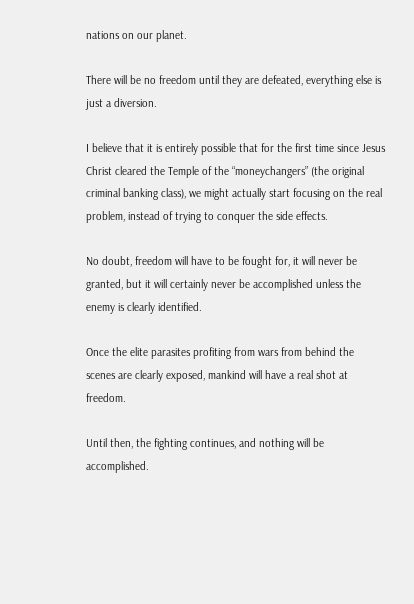nations on our planet.

There will be no freedom until they are defeated, everything else is just a diversion.

I believe that it is entirely possible that for the first time since Jesus Christ cleared the Temple of the “moneychangers” (the original criminal banking class), we might actually start focusing on the real problem, instead of trying to conquer the side effects.

No doubt, freedom will have to be fought for, it will never be granted, but it will certainly never be accomplished unless the enemy is clearly identified.

Once the elite parasites profiting from wars from behind the scenes are clearly exposed, mankind will have a real shot at freedom.

Until then, the fighting continues, and nothing will be accomplished.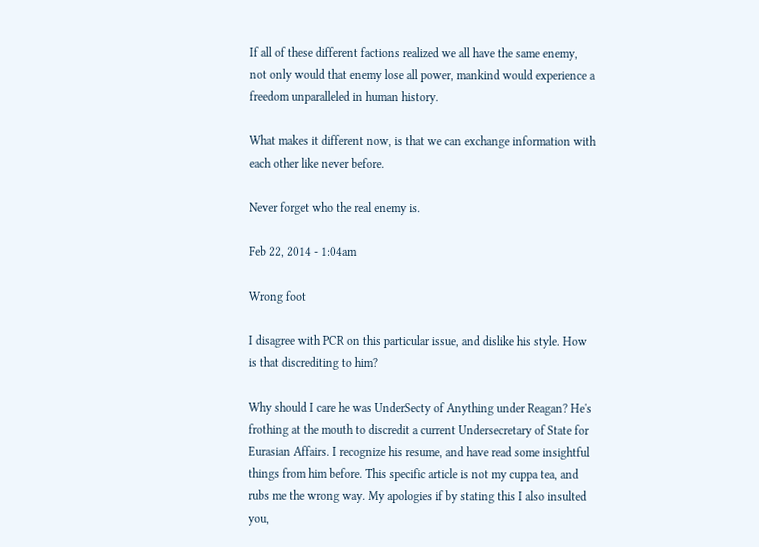If all of these different factions realized we all have the same enemy, not only would that enemy lose all power, mankind would experience a freedom unparalleled in human history.

What makes it different now, is that we can exchange information with each other like never before.

Never forget who the real enemy is.

Feb 22, 2014 - 1:04am

Wrong foot

I disagree with PCR on this particular issue, and dislike his style. How is that discrediting to him?

Why should I care he was UnderSecty of Anything under Reagan? He's frothing at the mouth to discredit a current Undersecretary of State for Eurasian Affairs. I recognize his resume, and have read some insightful things from him before. This specific article is not my cuppa tea, and rubs me the wrong way. My apologies if by stating this I also insulted you,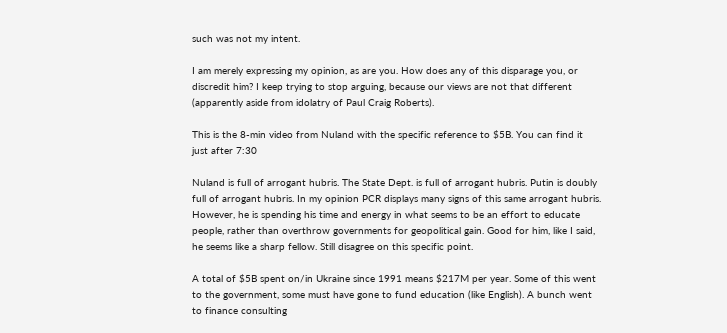such was not my intent.

I am merely expressing my opinion, as are you. How does any of this disparage you, or discredit him? I keep trying to stop arguing, because our views are not that different (apparently aside from idolatry of Paul Craig Roberts).

This is the 8-min video from Nuland with the specific reference to $5B. You can find it just after 7:30

Nuland is full of arrogant hubris. The State Dept. is full of arrogant hubris. Putin is doubly full of arrogant hubris. In my opinion PCR displays many signs of this same arrogant hubris. However, he is spending his time and energy in what seems to be an effort to educate people, rather than overthrow governments for geopolitical gain. Good for him, like I said, he seems like a sharp fellow. Still disagree on this specific point.

A total of $5B spent on/in Ukraine since 1991 means $217M per year. Some of this went to the government, some must have gone to fund education (like English). A bunch went to finance consulting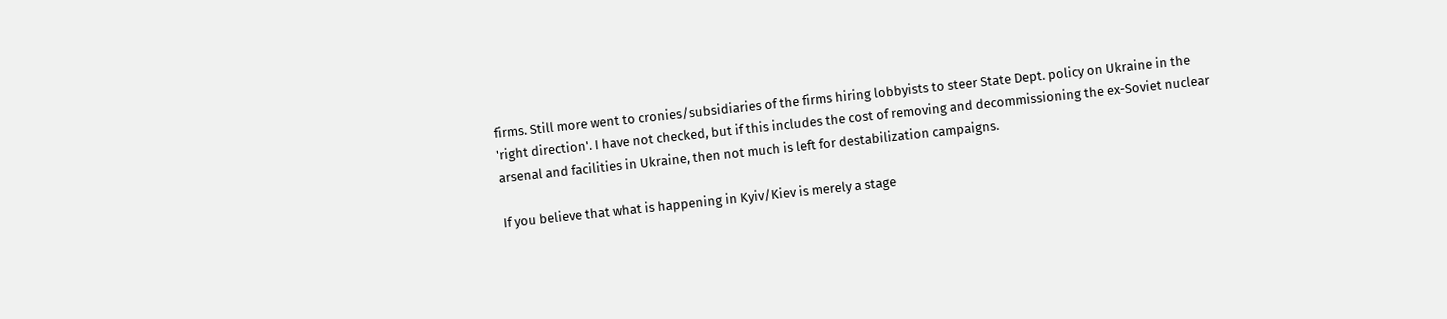firms. Still more went to cronies/subsidiaries of the firms hiring lobbyists to steer State Dept. policy on Ukraine in the 'right direction'. I have not checked, but if this includes the cost of removing and decommissioning the ex-Soviet nuclear arsenal and facilities in Ukraine, then not much is left for destabilization campaigns.

If you believe that what is happening in Kyiv/Kiev is merely a stage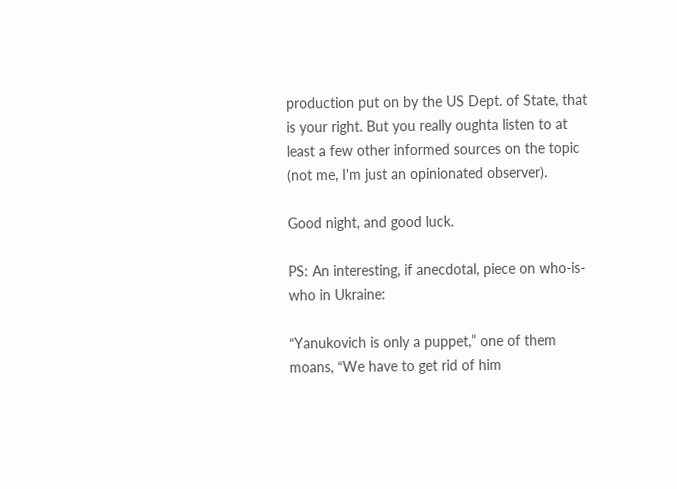production put on by the US Dept. of State, that is your right. But you really oughta listen to at least a few other informed sources on the topic (not me, I'm just an opinionated observer).

Good night, and good luck.

PS: An interesting, if anecdotal, piece on who-is-who in Ukraine:

“Yanukovich is only a puppet,” one of them moans, “We have to get rid of him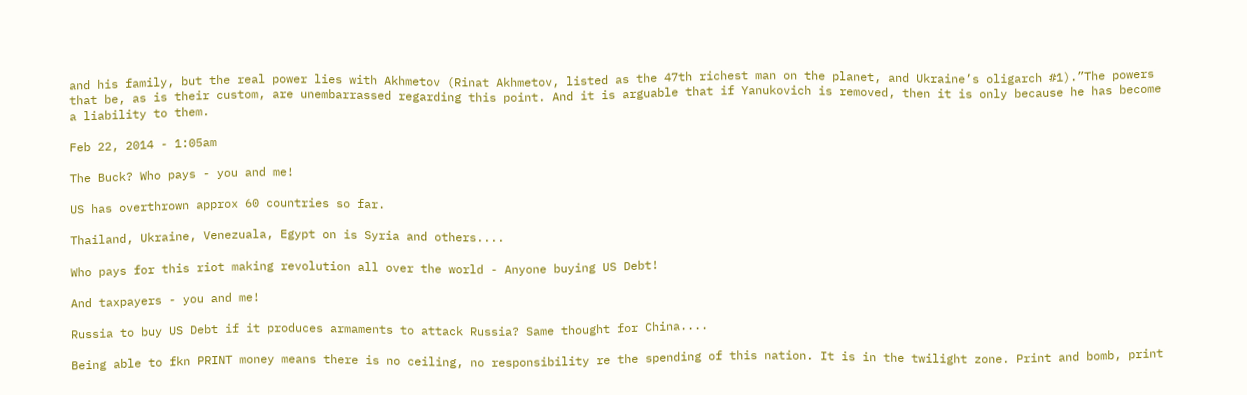and his family, but the real power lies with Akhmetov (Rinat Akhmetov, listed as the 47th richest man on the planet, and Ukraine’s oligarch #1).”The powers that be, as is their custom, are unembarrassed regarding this point. And it is arguable that if Yanukovich is removed, then it is only because he has become a liability to them.

Feb 22, 2014 - 1:05am

The Buck? Who pays - you and me!

US has overthrown approx 60 countries so far.

Thailand, Ukraine, Venezuala, Egypt on is Syria and others....

Who pays for this riot making revolution all over the world - Anyone buying US Debt!

And taxpayers - you and me!

Russia to buy US Debt if it produces armaments to attack Russia? Same thought for China....

Being able to fkn PRINT money means there is no ceiling, no responsibility re the spending of this nation. It is in the twilight zone. Print and bomb, print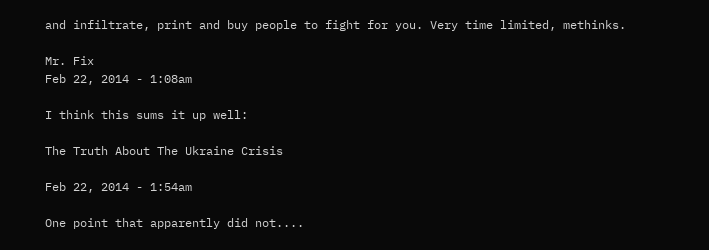and infiltrate, print and buy people to fight for you. Very time limited, methinks.

Mr. Fix
Feb 22, 2014 - 1:08am

I think this sums it up well:

The Truth About The Ukraine Crisis

Feb 22, 2014 - 1:54am

One point that apparently did not....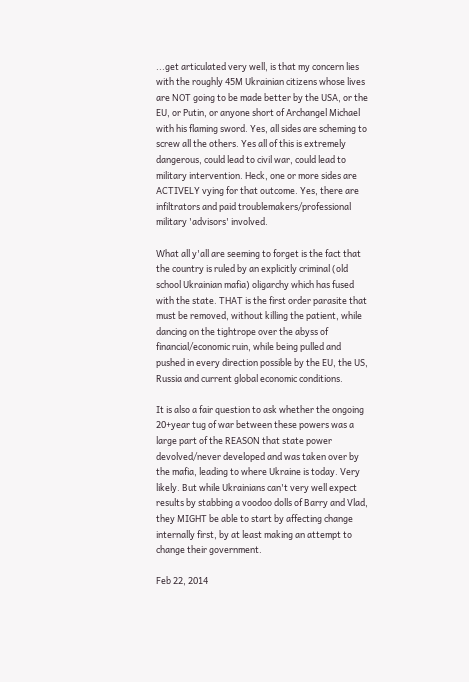...get articulated very well, is that my concern lies with the roughly 45M Ukrainian citizens whose lives are NOT going to be made better by the USA, or the EU, or Putin, or anyone short of Archangel Michael with his flaming sword. Yes, all sides are scheming to screw all the others. Yes all of this is extremely dangerous, could lead to civil war, could lead to military intervention. Heck, one or more sides are ACTIVELY vying for that outcome. Yes, there are infiltrators and paid troublemakers/professional military 'advisors' involved.

What all y'all are seeming to forget is the fact that the country is ruled by an explicitly criminal (old school Ukrainian mafia) oligarchy which has fused with the state. THAT is the first order parasite that must be removed, without killing the patient, while dancing on the tightrope over the abyss of financial/economic ruin, while being pulled and pushed in every direction possible by the EU, the US, Russia and current global economic conditions.

It is also a fair question to ask whether the ongoing 20+year tug of war between these powers was a large part of the REASON that state power devolved/never developed and was taken over by the mafia, leading to where Ukraine is today. Very likely. But while Ukrainians can't very well expect results by stabbing a voodoo dolls of Barry and Vlad, they MIGHT be able to start by affecting change internally first, by at least making an attempt to change their government.

Feb 22, 2014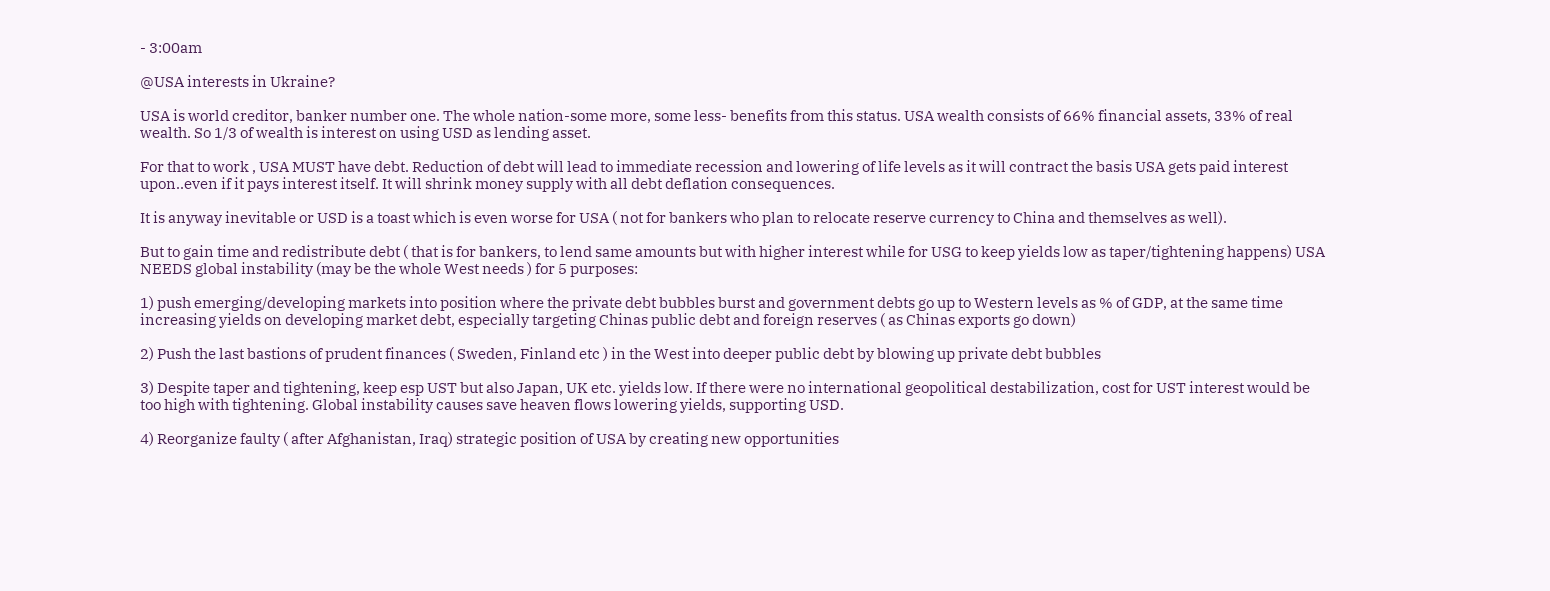- 3:00am

@USA interests in Ukraine?

USA is world creditor, banker number one. The whole nation-some more, some less- benefits from this status. USA wealth consists of 66% financial assets, 33% of real wealth. So 1/3 of wealth is interest on using USD as lending asset.

For that to work , USA MUST have debt. Reduction of debt will lead to immediate recession and lowering of life levels as it will contract the basis USA gets paid interest upon..even if it pays interest itself. It will shrink money supply with all debt deflation consequences.

It is anyway inevitable or USD is a toast which is even worse for USA ( not for bankers who plan to relocate reserve currency to China and themselves as well).

But to gain time and redistribute debt ( that is for bankers, to lend same amounts but with higher interest while for USG to keep yields low as taper/tightening happens) USA NEEDS global instability (may be the whole West needs ) for 5 purposes:

1) push emerging/developing markets into position where the private debt bubbles burst and government debts go up to Western levels as % of GDP, at the same time increasing yields on developing market debt, especially targeting Chinas public debt and foreign reserves ( as Chinas exports go down)

2) Push the last bastions of prudent finances ( Sweden, Finland etc ) in the West into deeper public debt by blowing up private debt bubbles

3) Despite taper and tightening, keep esp UST but also Japan, UK etc. yields low. If there were no international geopolitical destabilization, cost for UST interest would be too high with tightening. Global instability causes save heaven flows lowering yields, supporting USD.

4) Reorganize faulty ( after Afghanistan, Iraq) strategic position of USA by creating new opportunities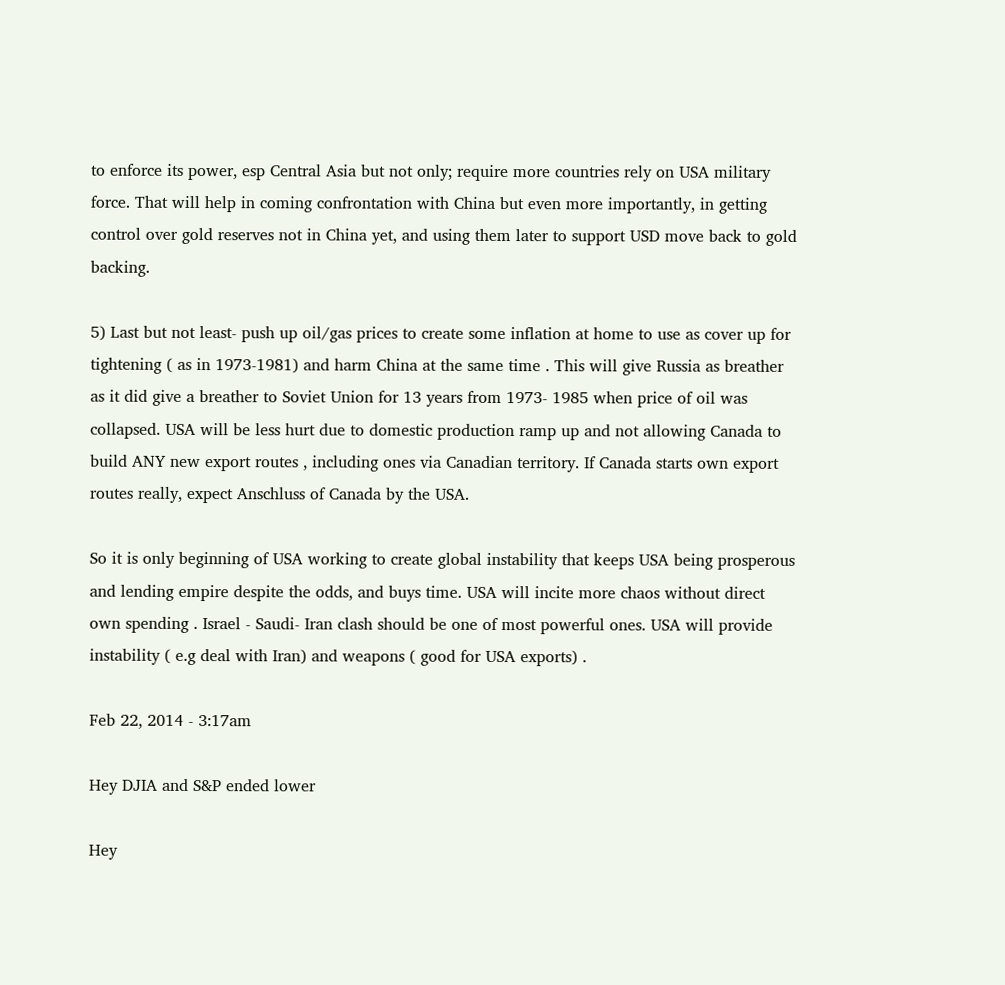to enforce its power, esp Central Asia but not only; require more countries rely on USA military force. That will help in coming confrontation with China but even more importantly, in getting control over gold reserves not in China yet, and using them later to support USD move back to gold backing.

5) Last but not least- push up oil/gas prices to create some inflation at home to use as cover up for tightening ( as in 1973-1981) and harm China at the same time . This will give Russia as breather as it did give a breather to Soviet Union for 13 years from 1973- 1985 when price of oil was collapsed. USA will be less hurt due to domestic production ramp up and not allowing Canada to build ANY new export routes , including ones via Canadian territory. If Canada starts own export routes really, expect Anschluss of Canada by the USA.

So it is only beginning of USA working to create global instability that keeps USA being prosperous and lending empire despite the odds, and buys time. USA will incite more chaos without direct own spending . Israel - Saudi- Iran clash should be one of most powerful ones. USA will provide instability ( e.g deal with Iran) and weapons ( good for USA exports) .

Feb 22, 2014 - 3:17am

Hey DJIA and S&P ended lower

Hey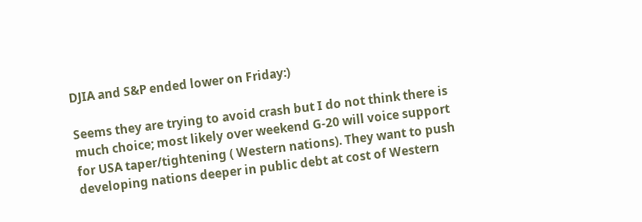DJIA and S&P ended lower on Friday:)

Seems they are trying to avoid crash but I do not think there is much choice; most likely over weekend G-20 will voice support for USA taper/tightening ( Western nations). They want to push developing nations deeper in public debt at cost of Western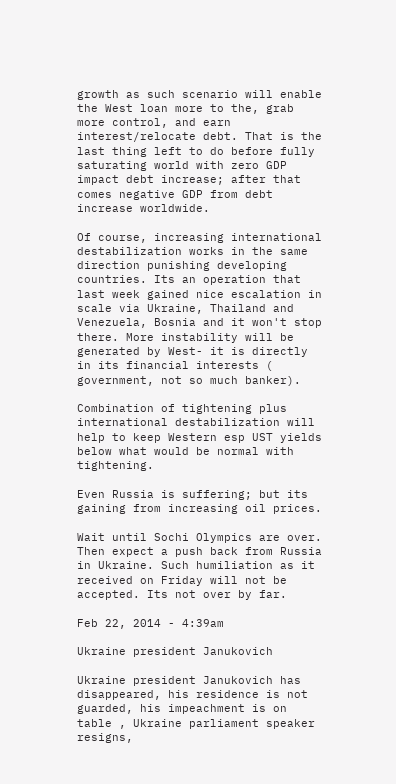growth as such scenario will enable the West loan more to the, grab more control, and earn interest/relocate debt. That is the last thing left to do before fully saturating world with zero GDP impact debt increase; after that comes negative GDP from debt increase worldwide.

Of course, increasing international destabilization works in the same direction punishing developing countries. Its an operation that last week gained nice escalation in scale via Ukraine, Thailand and Venezuela, Bosnia and it won't stop there. More instability will be generated by West- it is directly in its financial interests ( government, not so much banker).

Combination of tightening plus international destabilization will help to keep Western esp UST yields below what would be normal with tightening.

Even Russia is suffering; but its gaining from increasing oil prices.

Wait until Sochi Olympics are over. Then expect a push back from Russia in Ukraine. Such humiliation as it received on Friday will not be accepted. Its not over by far.

Feb 22, 2014 - 4:39am

Ukraine president Janukovich

Ukraine president Janukovich has disappeared, his residence is not guarded, his impeachment is on table , Ukraine parliament speaker resigns,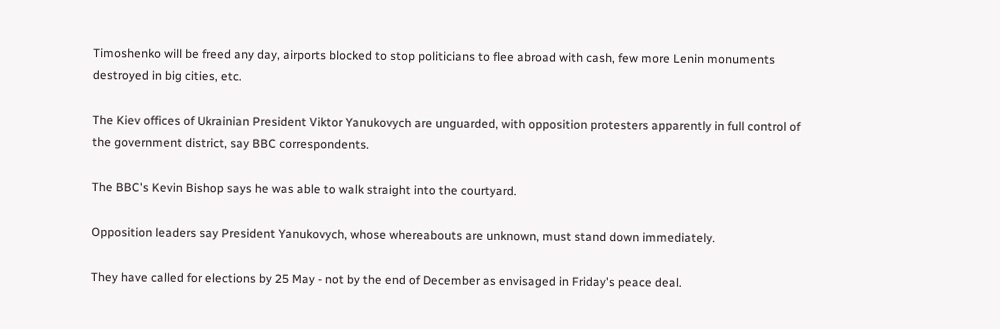Timoshenko will be freed any day, airports blocked to stop politicians to flee abroad with cash, few more Lenin monuments destroyed in big cities, etc.

The Kiev offices of Ukrainian President Viktor Yanukovych are unguarded, with opposition protesters apparently in full control of the government district, say BBC correspondents.

The BBC's Kevin Bishop says he was able to walk straight into the courtyard.

Opposition leaders say President Yanukovych, whose whereabouts are unknown, must stand down immediately.

They have called for elections by 25 May - not by the end of December as envisaged in Friday's peace deal.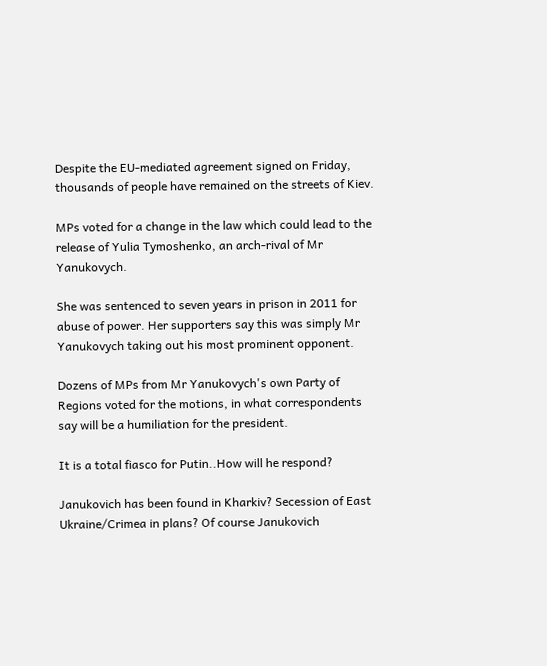Despite the EU-mediated agreement signed on Friday, thousands of people have remained on the streets of Kiev.

MPs voted for a change in the law which could lead to the release of Yulia Tymoshenko, an arch-rival of Mr Yanukovych.

She was sentenced to seven years in prison in 2011 for abuse of power. Her supporters say this was simply Mr Yanukovych taking out his most prominent opponent.

Dozens of MPs from Mr Yanukovych's own Party of Regions voted for the motions, in what correspondents say will be a humiliation for the president.

It is a total fiasco for Putin..How will he respond?

Janukovich has been found in Kharkiv? Secession of East Ukraine/Crimea in plans? Of course Janukovich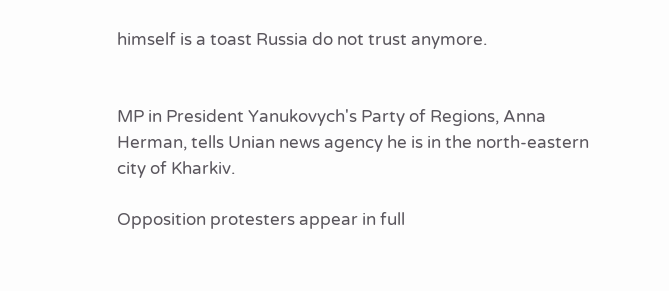himself is a toast Russia do not trust anymore.


MP in President Yanukovych's Party of Regions, Anna Herman, tells Unian news agency he is in the north-eastern city of Kharkiv.

Opposition protesters appear in full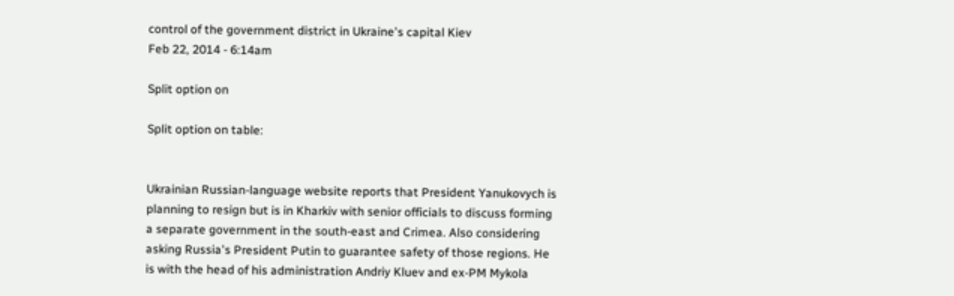control of the government district in Ukraine's capital Kiev
Feb 22, 2014 - 6:14am

Split option on

Split option on table:


Ukrainian Russian-language website reports that President Yanukovych is planning to resign but is in Kharkiv with senior officials to discuss forming a separate government in the south-east and Crimea. Also considering asking Russia's President Putin to guarantee safety of those regions. He is with the head of his administration Andriy Kluev and ex-PM Mykola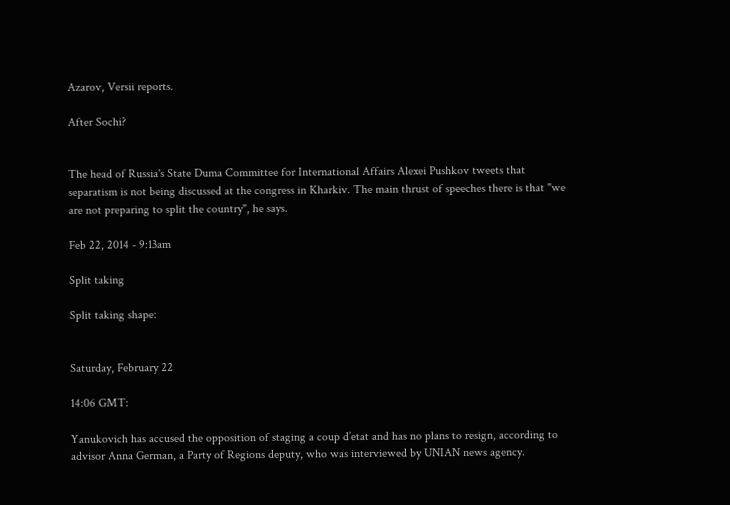Azarov, Versii reports.

After Sochi?


The head of Russia's State Duma Committee for International Affairs Alexei Pushkov tweets that separatism is not being discussed at the congress in Kharkiv. The main thrust of speeches there is that "we are not preparing to split the country", he says.

Feb 22, 2014 - 9:13am

Split taking

Split taking shape:


Saturday, February 22

14:06 GMT:

Yanukovich has accused the opposition of staging a coup d’etat and has no plans to resign, according to advisor Anna German, a Party of Regions deputy, who was interviewed by UNIAN news agency.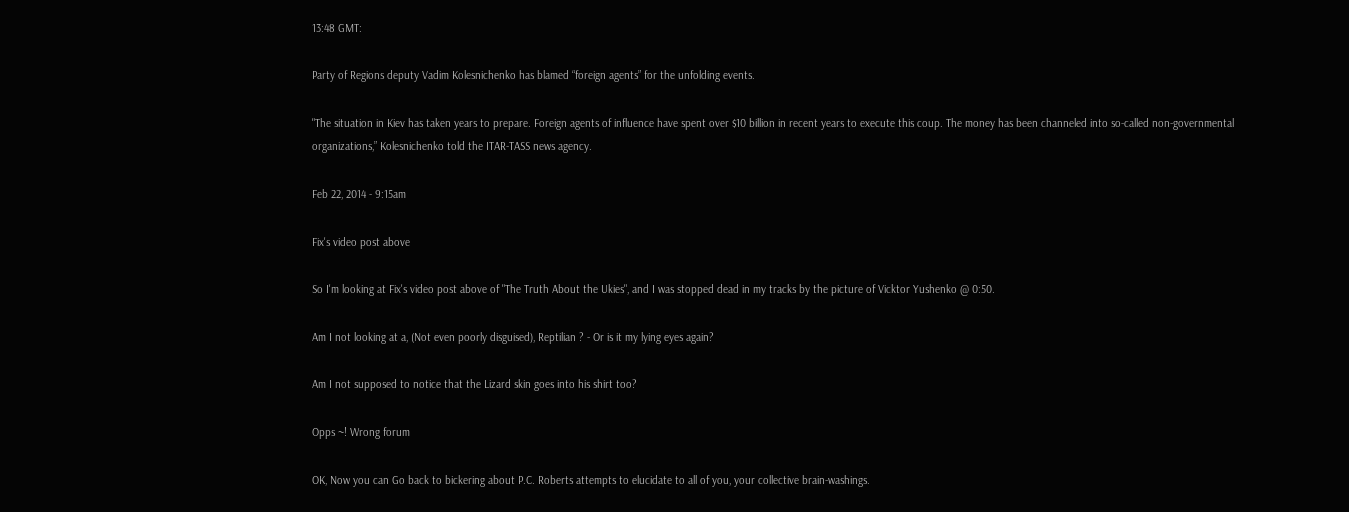13:48 GMT:

Party of Regions deputy Vadim Kolesnichenko has blamed “foreign agents” for the unfolding events.

"The situation in Kiev has taken years to prepare. Foreign agents of influence have spent over $10 billion in recent years to execute this coup. The money has been channeled into so-called non-governmental organizations,” Kolesnichenko told the ITAR-TASS news agency.

Feb 22, 2014 - 9:15am

Fix's video post above

So I'm looking at Fix's video post above of "The Truth About the Ukies", and I was stopped dead in my tracks by the picture of Vicktor Yushenko @ 0:50.

Am I not looking at a, (Not even poorly disguised), Reptilian ? - Or is it my lying eyes again?

Am I not supposed to notice that the Lizard skin goes into his shirt too?

Opps ~! Wrong forum

OK, Now you can Go back to bickering about P.C. Roberts attempts to elucidate to all of you, your collective brain-washings.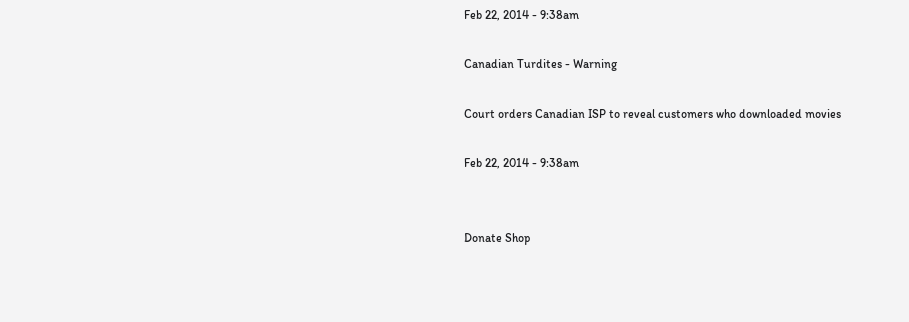Feb 22, 2014 - 9:38am

Canadian Turdites - Warning

Court orders Canadian ISP to reveal customers who downloaded movies

Feb 22, 2014 - 9:38am


Donate Shop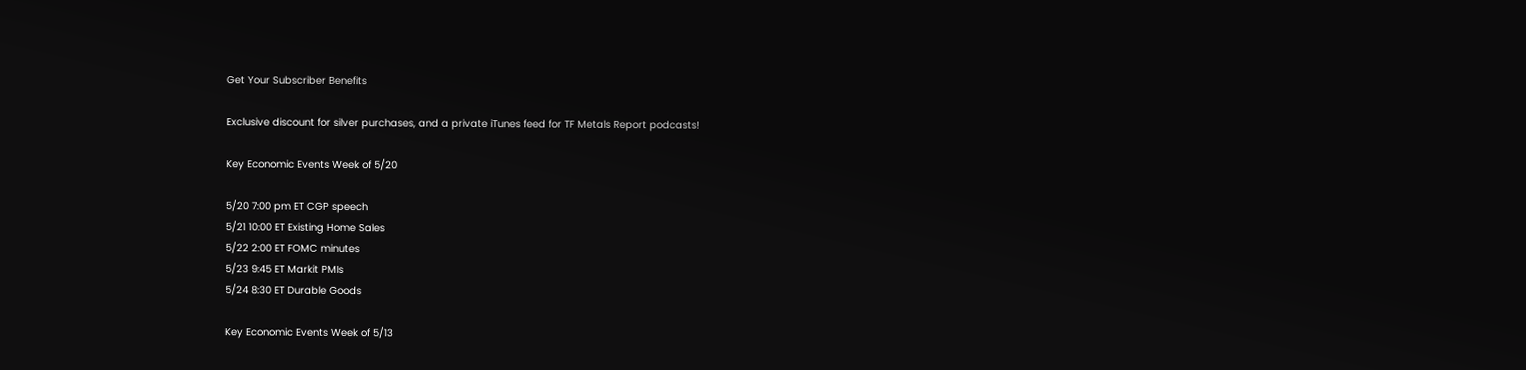Get Your Subscriber Benefits

Exclusive discount for silver purchases, and a private iTunes feed for TF Metals Report podcasts!

Key Economic Events Week of 5/20

5/20 7:00 pm ET CGP speech
5/21 10:00 ET Existing Home Sales
5/22 2:00 ET FOMC minutes
5/23 9:45 ET Markit PMIs
5/24 8:30 ET Durable Goods

Key Economic Events Week of 5/13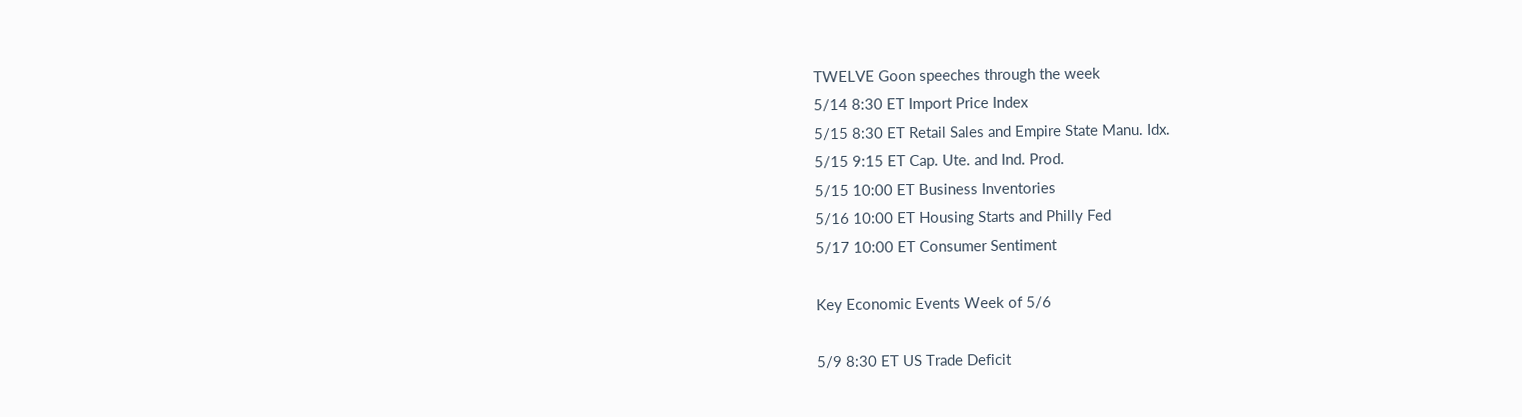TWELVE Goon speeches through the week
5/14 8:30 ET Import Price Index
5/15 8:30 ET Retail Sales and Empire State Manu. Idx.
5/15 9:15 ET Cap. Ute. and Ind. Prod.
5/15 10:00 ET Business Inventories
5/16 10:00 ET Housing Starts and Philly Fed
5/17 10:00 ET Consumer Sentiment

Key Economic Events Week of 5/6

5/9 8:30 ET US Trade Deficit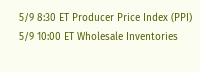5/9 8:30 ET Producer Price Index (PPI)
5/9 10:00 ET Wholesale Inventories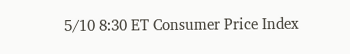5/10 8:30 ET Consumer Price Index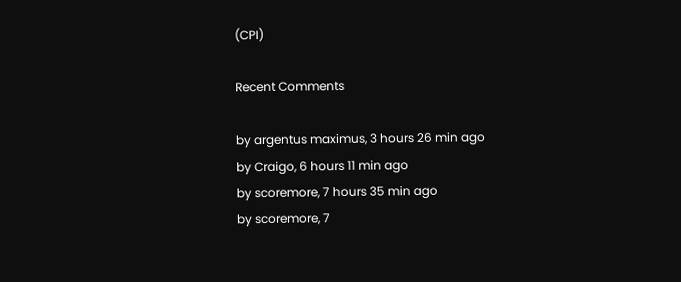(CPI)

Recent Comments

by argentus maximus, 3 hours 26 min ago
by Craigo, 6 hours 11 min ago
by scoremore, 7 hours 35 min ago
by scoremore, 7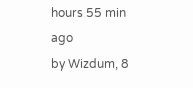hours 55 min ago
by Wizdum, 8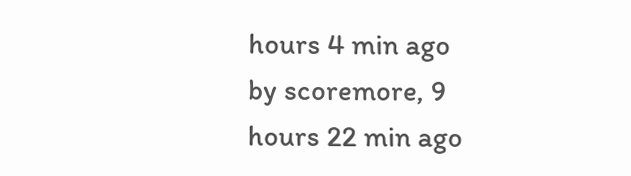hours 4 min ago
by scoremore, 9 hours 22 min ago